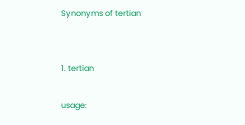Synonyms of tertian


1. tertian

usage: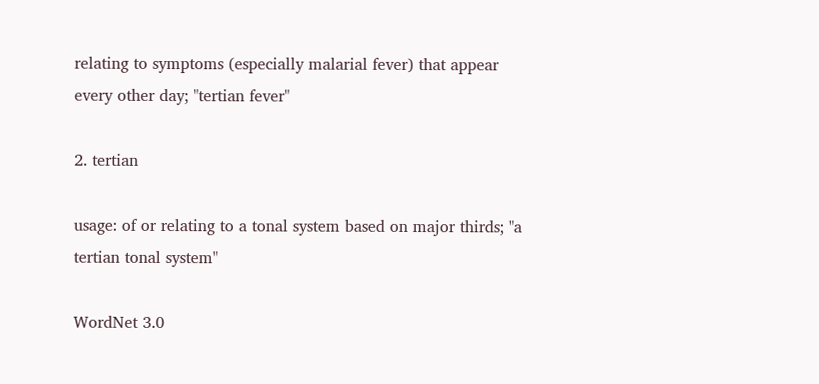relating to symptoms (especially malarial fever) that appear every other day; "tertian fever"

2. tertian

usage: of or relating to a tonal system based on major thirds; "a tertian tonal system"

WordNet 3.0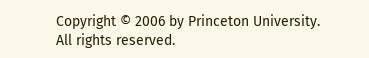Copyright © 2006 by Princeton University.
All rights reserved.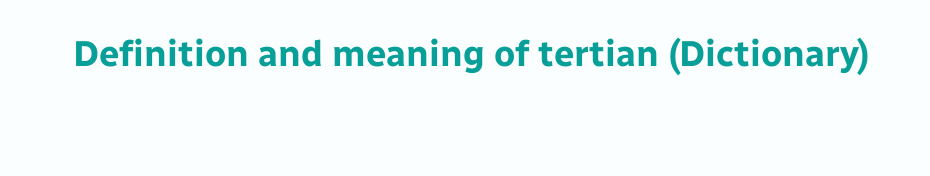Definition and meaning of tertian (Dictionary)